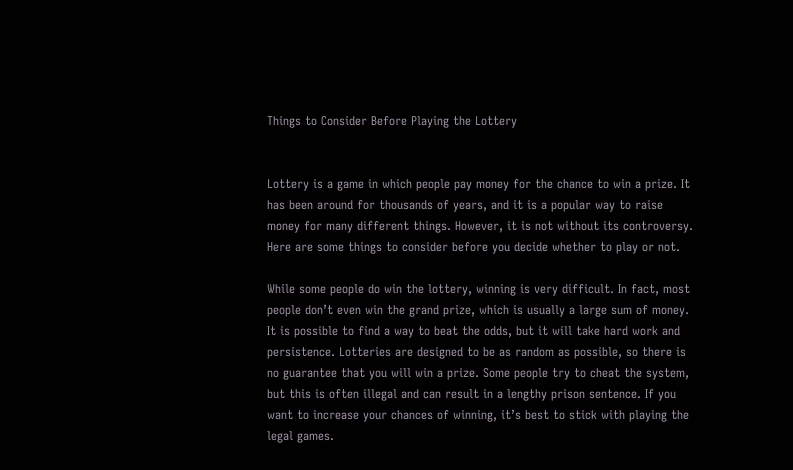Things to Consider Before Playing the Lottery


Lottery is a game in which people pay money for the chance to win a prize. It has been around for thousands of years, and it is a popular way to raise money for many different things. However, it is not without its controversy. Here are some things to consider before you decide whether to play or not.

While some people do win the lottery, winning is very difficult. In fact, most people don’t even win the grand prize, which is usually a large sum of money. It is possible to find a way to beat the odds, but it will take hard work and persistence. Lotteries are designed to be as random as possible, so there is no guarantee that you will win a prize. Some people try to cheat the system, but this is often illegal and can result in a lengthy prison sentence. If you want to increase your chances of winning, it’s best to stick with playing the legal games.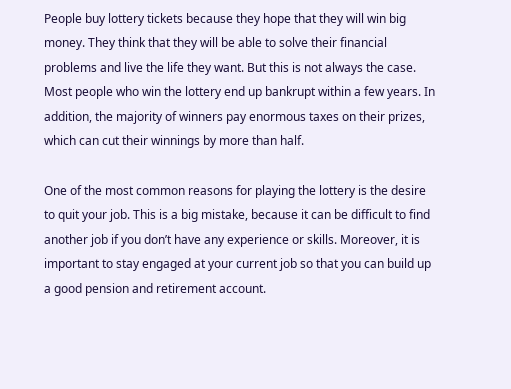People buy lottery tickets because they hope that they will win big money. They think that they will be able to solve their financial problems and live the life they want. But this is not always the case. Most people who win the lottery end up bankrupt within a few years. In addition, the majority of winners pay enormous taxes on their prizes, which can cut their winnings by more than half.

One of the most common reasons for playing the lottery is the desire to quit your job. This is a big mistake, because it can be difficult to find another job if you don’t have any experience or skills. Moreover, it is important to stay engaged at your current job so that you can build up a good pension and retirement account.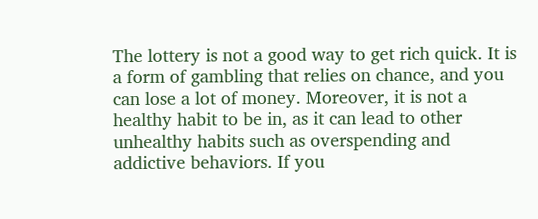The lottery is not a good way to get rich quick. It is a form of gambling that relies on chance, and you can lose a lot of money. Moreover, it is not a healthy habit to be in, as it can lead to other unhealthy habits such as overspending and addictive behaviors. If you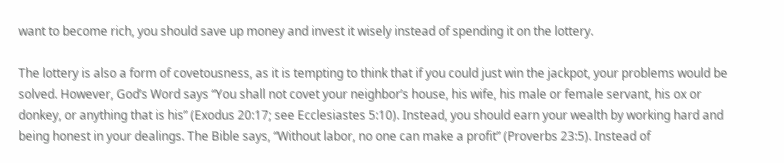want to become rich, you should save up money and invest it wisely instead of spending it on the lottery.

The lottery is also a form of covetousness, as it is tempting to think that if you could just win the jackpot, your problems would be solved. However, God’s Word says “You shall not covet your neighbor’s house, his wife, his male or female servant, his ox or donkey, or anything that is his” (Exodus 20:17; see Ecclesiastes 5:10). Instead, you should earn your wealth by working hard and being honest in your dealings. The Bible says, “Without labor, no one can make a profit” (Proverbs 23:5). Instead of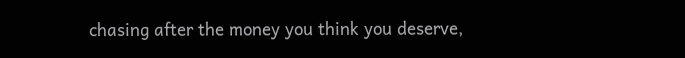chasing after the money you think you deserve,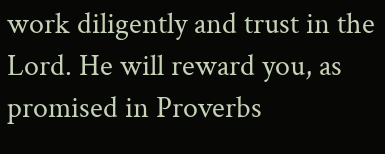work diligently and trust in the Lord. He will reward you, as promised in Proverbs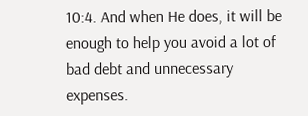10:4. And when He does, it will be enough to help you avoid a lot of bad debt and unnecessary expenses.